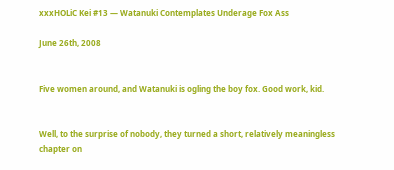xxxHOLiC Kei #13 — Watanuki Contemplates Underage Fox Ass

June 26th, 2008


Five women around, and Watanuki is ogling the boy fox. Good work, kid.


Well, to the surprise of nobody, they turned a short, relatively meaningless chapter on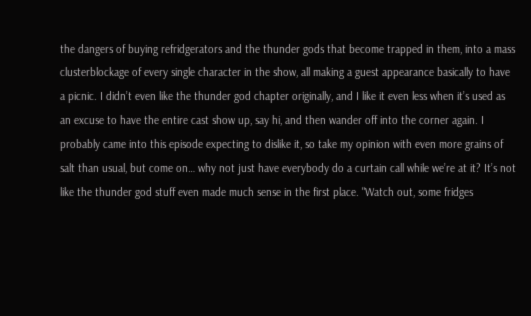the dangers of buying refridgerators and the thunder gods that become trapped in them, into a mass clusterblockage of every single character in the show, all making a guest appearance basically to have a picnic. I didn’t even like the thunder god chapter originally, and I like it even less when it’s used as an excuse to have the entire cast show up, say hi, and then wander off into the corner again. I probably came into this episode expecting to dislike it, so take my opinion with even more grains of salt than usual, but come on… why not just have everybody do a curtain call while we’re at it? It’s not like the thunder god stuff even made much sense in the first place. "Watch out, some fridges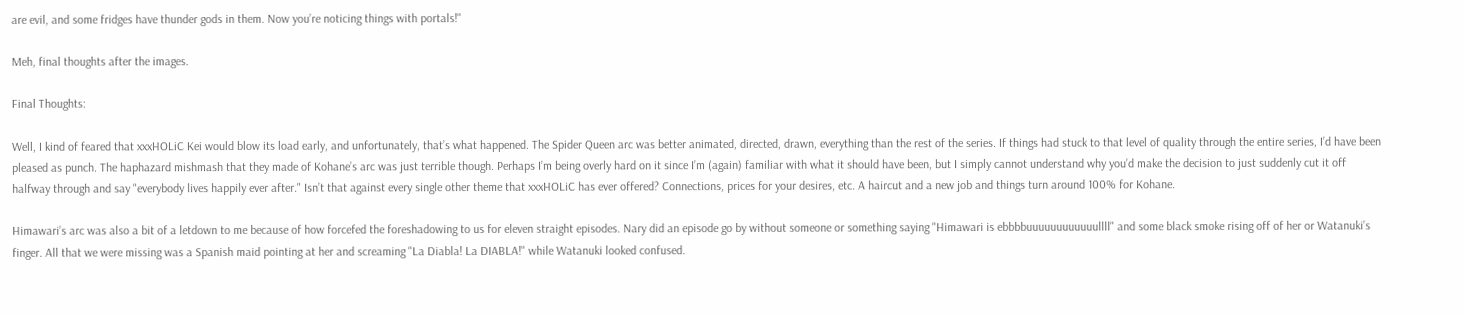are evil, and some fridges have thunder gods in them. Now you’re noticing things with portals!"

Meh, final thoughts after the images.

Final Thoughts:

Well, I kind of feared that xxxHOLiC Kei would blow its load early, and unfortunately, that’s what happened. The Spider Queen arc was better animated, directed, drawn, everything than the rest of the series. If things had stuck to that level of quality through the entire series, I’d have been pleased as punch. The haphazard mishmash that they made of Kohane’s arc was just terrible though. Perhaps I’m being overly hard on it since I’m (again) familiar with what it should have been, but I simply cannot understand why you’d make the decision to just suddenly cut it off halfway through and say "everybody lives happily ever after." Isn’t that against every single other theme that xxxHOLiC has ever offered? Connections, prices for your desires, etc. A haircut and a new job and things turn around 100% for Kohane.

Himawari’s arc was also a bit of a letdown to me because of how forcefed the foreshadowing to us for eleven straight episodes. Nary did an episode go by without someone or something saying "Himawari is ebbbbuuuuuuuuuuuullll" and some black smoke rising off of her or Watanuki’s finger. All that we were missing was a Spanish maid pointing at her and screaming "La Diabla! La DIABLA!" while Watanuki looked confused.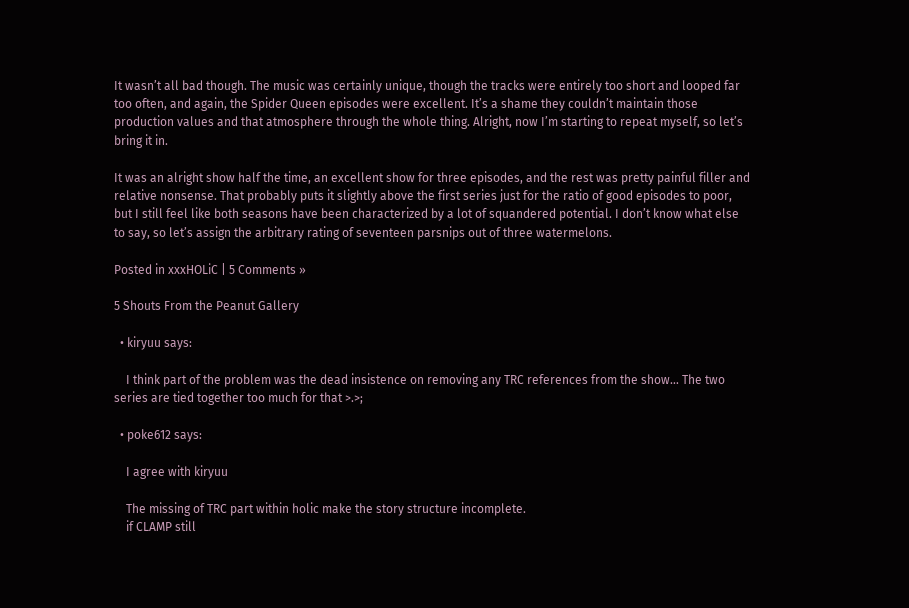It wasn’t all bad though. The music was certainly unique, though the tracks were entirely too short and looped far too often, and again, the Spider Queen episodes were excellent. It’s a shame they couldn’t maintain those production values and that atmosphere through the whole thing. Alright, now I’m starting to repeat myself, so let’s bring it in.

It was an alright show half the time, an excellent show for three episodes, and the rest was pretty painful filler and relative nonsense. That probably puts it slightly above the first series just for the ratio of good episodes to poor, but I still feel like both seasons have been characterized by a lot of squandered potential. I don’t know what else to say, so let’s assign the arbitrary rating of seventeen parsnips out of three watermelons.

Posted in xxxHOLiC | 5 Comments »

5 Shouts From the Peanut Gallery

  • kiryuu says:

    I think part of the problem was the dead insistence on removing any TRC references from the show… The two series are tied together too much for that >.>;

  • poke612 says:

    I agree with kiryuu

    The missing of TRC part within holic make the story structure incomplete.
    if CLAMP still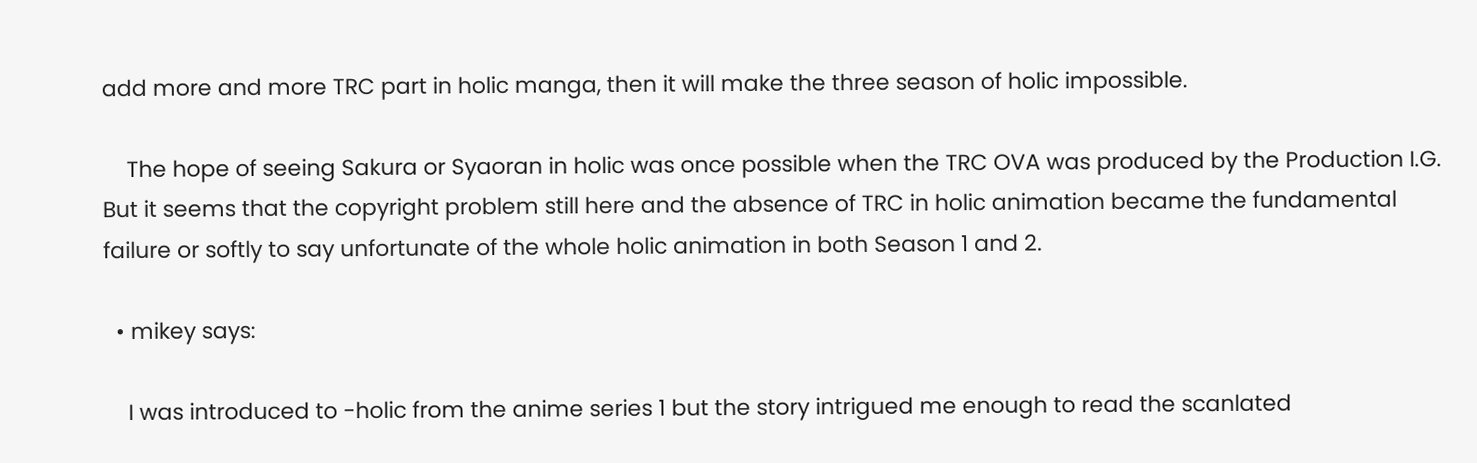add more and more TRC part in holic manga, then it will make the three season of holic impossible.

    The hope of seeing Sakura or Syaoran in holic was once possible when the TRC OVA was produced by the Production I.G. But it seems that the copyright problem still here and the absence of TRC in holic animation became the fundamental failure or softly to say unfortunate of the whole holic animation in both Season 1 and 2.

  • mikey says:

    I was introduced to -holic from the anime series 1 but the story intrigued me enough to read the scanlated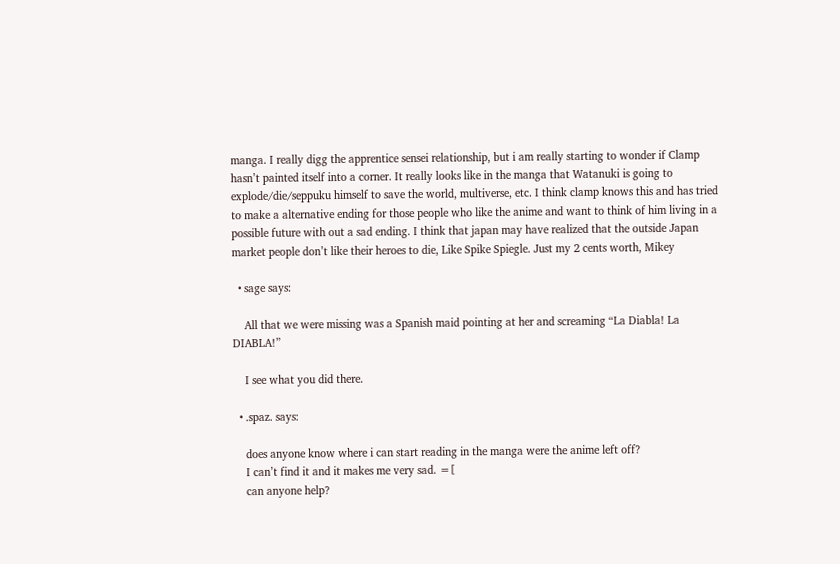manga. I really digg the apprentice sensei relationship, but i am really starting to wonder if Clamp hasn’t painted itself into a corner. It really looks like in the manga that Watanuki is going to explode/die/seppuku himself to save the world, multiverse, etc. I think clamp knows this and has tried to make a alternative ending for those people who like the anime and want to think of him living in a possible future with out a sad ending. I think that japan may have realized that the outside Japan market people don’t like their heroes to die, Like Spike Spiegle. Just my 2 cents worth, Mikey

  • sage says:

    All that we were missing was a Spanish maid pointing at her and screaming “La Diabla! La DIABLA!”

    I see what you did there.

  • .spaz. says:

    does anyone know where i can start reading in the manga were the anime left off?
    I can’t find it and it makes me very sad. =[
    can anyone help?